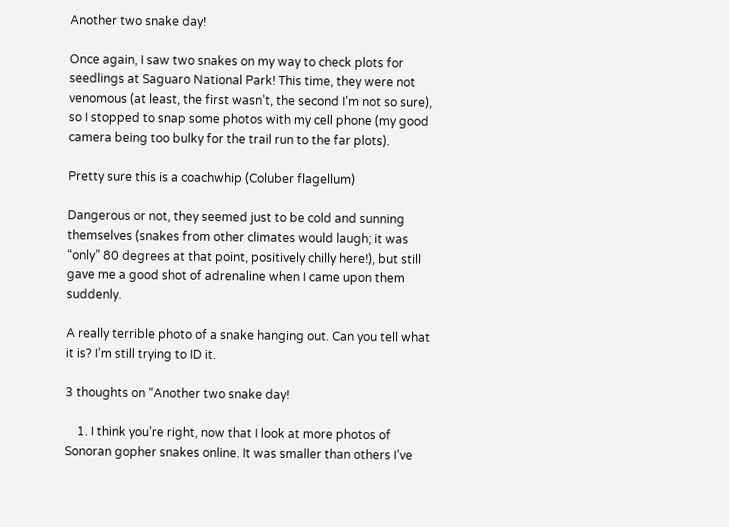Another two snake day!

Once again, I saw two snakes on my way to check plots for seedlings at Saguaro National Park! This time, they were not venomous (at least, the first wasn’t, the second I’m not so sure), so I stopped to snap some photos with my cell phone (my good camera being too bulky for the trail run to the far plots).

Pretty sure this is a coachwhip (Coluber flagellum)

Dangerous or not, they seemed just to be cold and sunning themselves (snakes from other climates would laugh; it was “only” 80 degrees at that point, positively chilly here!), but still gave me a good shot of adrenaline when I came upon them suddenly.

A really terrible photo of a snake hanging out. Can you tell what it is? I’m still trying to ID it.

3 thoughts on “Another two snake day!

    1. I think you’re right, now that I look at more photos of Sonoran gopher snakes online. It was smaller than others I’ve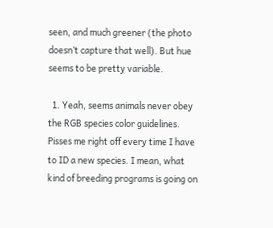seen, and much greener (the photo doesn’t capture that well). But hue seems to be pretty variable.

  1. Yeah, seems animals never obey the RGB species color guidelines. Pisses me right off every time I have to ID a new species. I mean, what kind of breeding programs is going on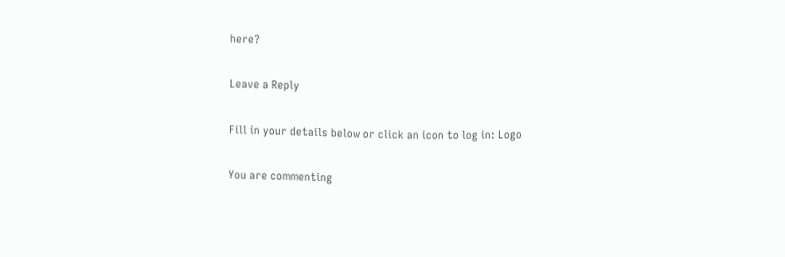here?

Leave a Reply

Fill in your details below or click an icon to log in: Logo

You are commenting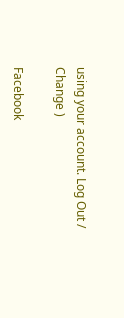using your account. Log Out /  Change )

Facebook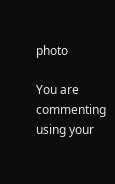photo

You are commenting using your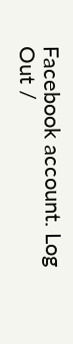Facebook account. Log Out /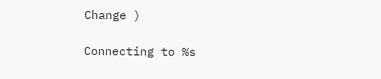Change )

Connecting to %s